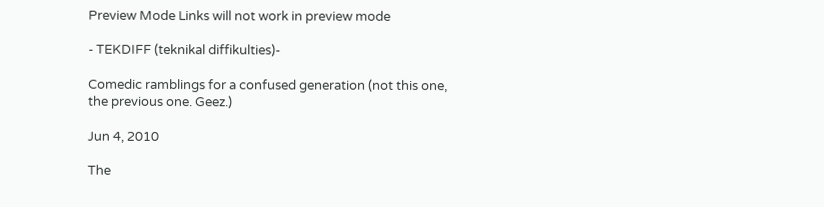Preview Mode Links will not work in preview mode

- TEKDIFF (teknikal diffikulties)-

Comedic ramblings for a confused generation (not this one, the previous one. Geez.)

Jun 4, 2010

The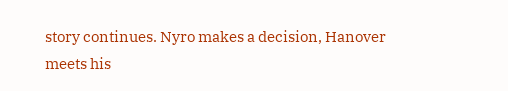story continues. Nyro makes a decision, Hanover meets his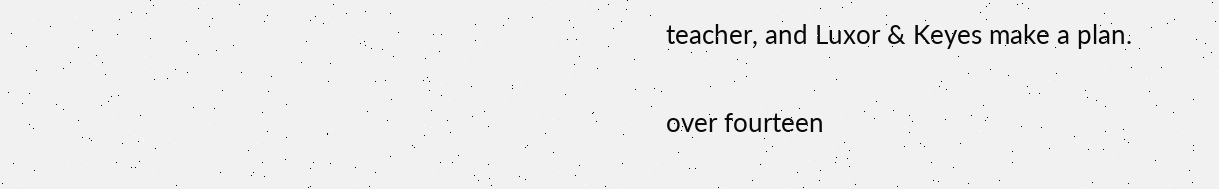teacher, and Luxor & Keyes make a plan.

over fourteen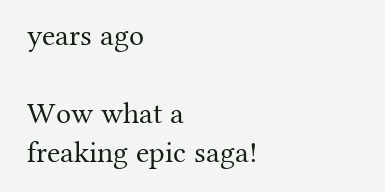years ago

Wow what a freaking epic saga!